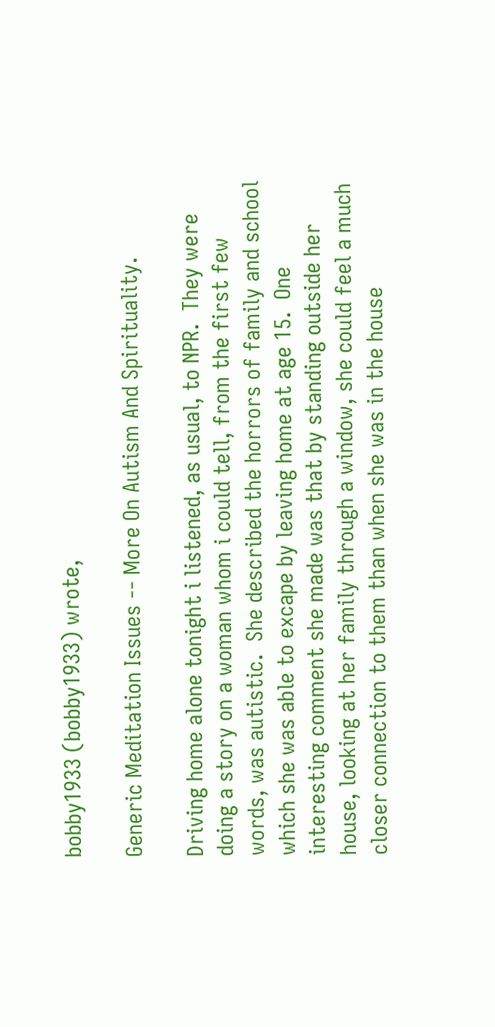bobby1933 (bobby1933) wrote,

Generic Meditation Issues -- More On Autism And Spirituality.

Driving home alone tonight i listened, as usual, to NPR.  They were doing a story on a woman whom i could tell, from the first few words, was autistic.  She described the horrors of family and school which she was able to excape by leaving home at age 15.  One interesting comment she made was that by standing outside her house, looking at her family through a window, she could feel a much closer connection to them than when she was in the house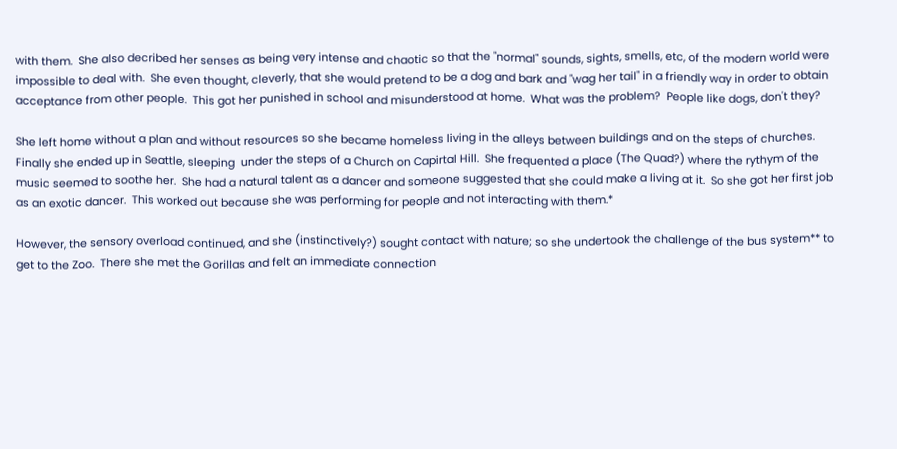with them.  She also decribed her senses as being very intense and chaotic so that the "normal" sounds, sights, smells, etc, of the modern world were impossible to deal with.  She even thought, cleverly, that she would pretend to be a dog and bark and "wag her tail" in a friendly way in order to obtain acceptance from other people.  This got her punished in school and misunderstood at home.  What was the problem?  People like dogs, don't they?

She left home without a plan and without resources so she became homeless living in the alleys between buildings and on the steps of churches.  Finally she ended up in Seattle, sleeping  under the steps of a Church on Capirtal Hill.  She frequented a place (The Quad?) where the rythym of the music seemed to soothe her.  She had a natural talent as a dancer and someone suggested that she could make a living at it.  So she got her first job as an exotic dancer.  This worked out because she was performing for people and not interacting with them.*

However, the sensory overload continued, and she (instinctively?) sought contact with nature; so she undertook the challenge of the bus system** to get to the Zoo.  There she met the Gorillas and felt an immediate connection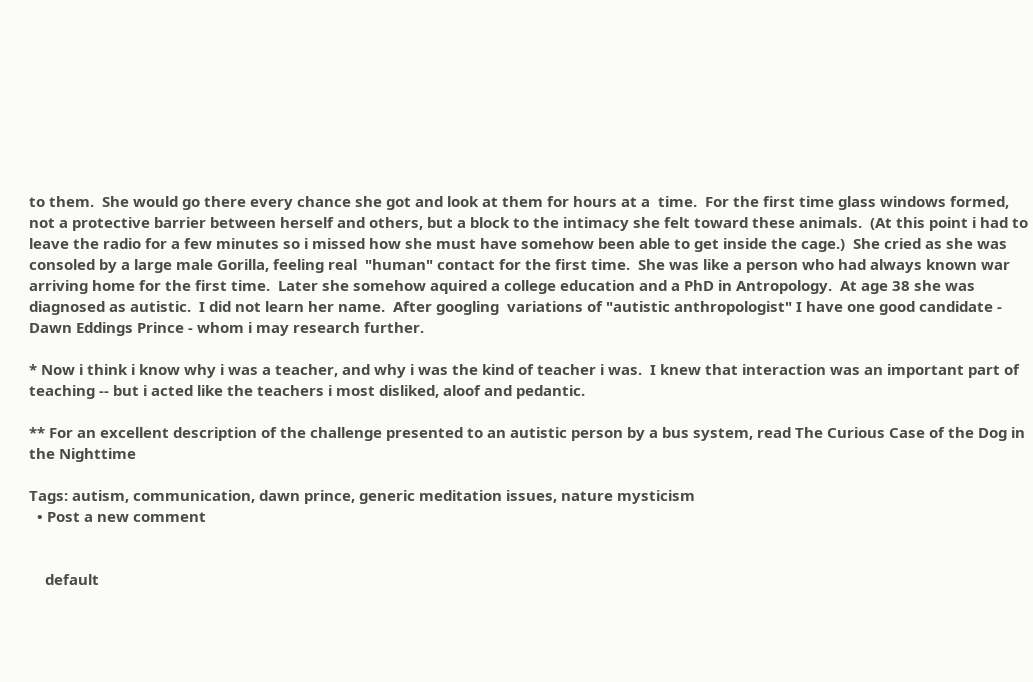to them.  She would go there every chance she got and look at them for hours at a  time.  For the first time glass windows formed, not a protective barrier between herself and others, but a block to the intimacy she felt toward these animals.  (At this point i had to leave the radio for a few minutes so i missed how she must have somehow been able to get inside the cage.)  She cried as she was consoled by a large male Gorilla, feeling real  "human" contact for the first time.  She was like a person who had always known war arriving home for the first time.  Later she somehow aquired a college education and a PhD in Antropology.  At age 38 she was diagnosed as autistic.  I did not learn her name.  After googling  variations of "autistic anthropologist" I have one good candidate - Dawn Eddings Prince - whom i may research further.

* Now i think i know why i was a teacher, and why i was the kind of teacher i was.  I knew that interaction was an important part of teaching -- but i acted like the teachers i most disliked, aloof and pedantic.

** For an excellent description of the challenge presented to an autistic person by a bus system, read The Curious Case of the Dog in the Nighttime

Tags: autism, communication, dawn prince, generic meditation issues, nature mysticism
  • Post a new comment


    default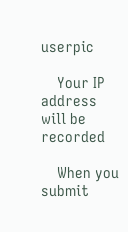userpic

    Your IP address will be recorded

    When you submit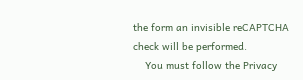the form an invisible reCAPTCHA check will be performed.
    You must follow the Privacy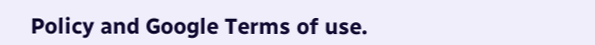Policy and Google Terms of use.